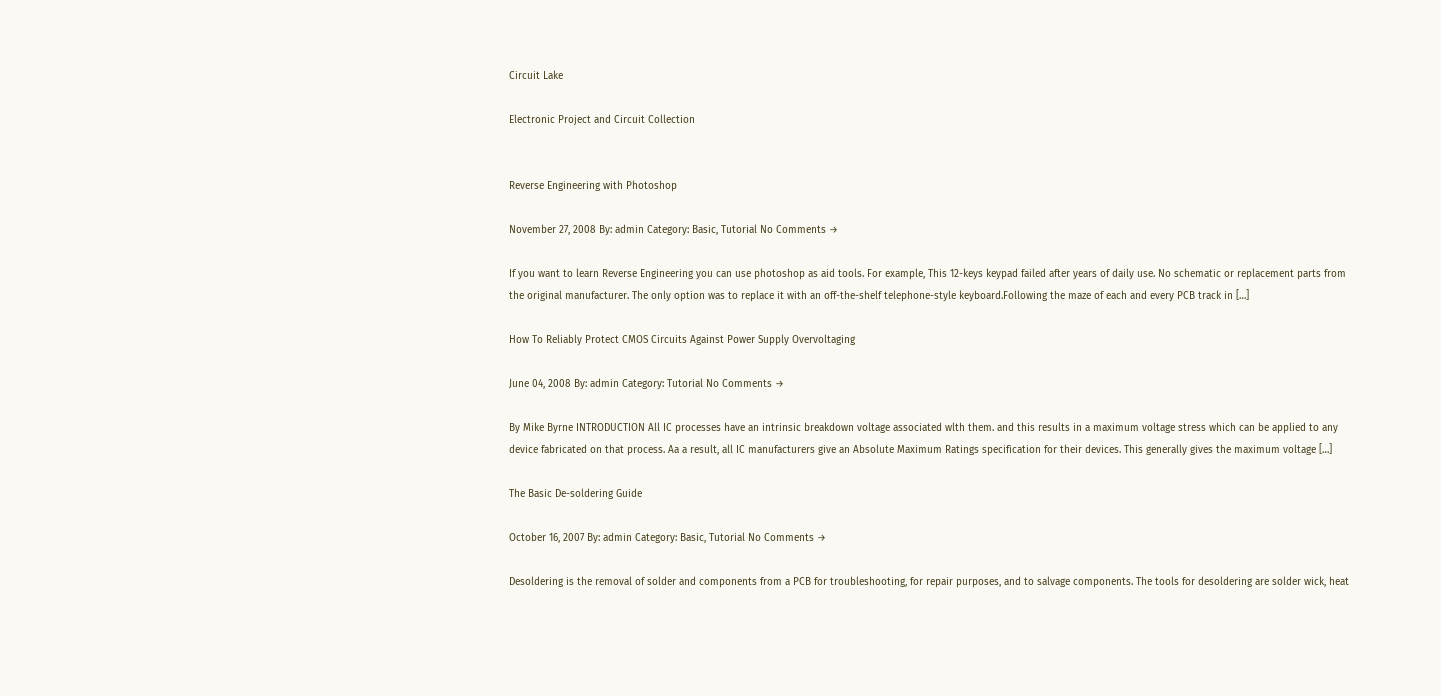Circuit Lake

Electronic Project and Circuit Collection


Reverse Engineering with Photoshop

November 27, 2008 By: admin Category: Basic, Tutorial No Comments →

If you want to learn Reverse Engineering you can use photoshop as aid tools. For example, This 12-keys keypad failed after years of daily use. No schematic or replacement parts from the original manufacturer. The only option was to replace it with an off-the-shelf telephone-style keyboard.Following the maze of each and every PCB track in […]

How To Reliably Protect CMOS Circuits Against Power Supply Overvoltaging

June 04, 2008 By: admin Category: Tutorial No Comments →

By Mike Byrne INTRODUCTION All IC processes have an intrinsic breakdown voltage associated wlth them. and this results in a maximum voltage stress which can be applied to any device fabricated on that process. Aa a result, all IC manufacturers give an Absolute Maximum Ratings specification for their devices. This generally gives the maximum voltage […]

The Basic De-soldering Guide

October 16, 2007 By: admin Category: Basic, Tutorial No Comments →

Desoldering is the removal of solder and components from a PCB for troubleshooting, for repair purposes, and to salvage components. The tools for desoldering are solder wick, heat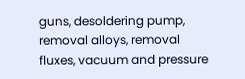guns, desoldering pump, removal alloys, removal fluxes, vacuum and pressure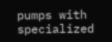pumps with specialized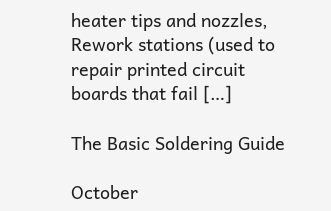heater tips and nozzles, Rework stations (used to repair printed circuit boards that fail […]

The Basic Soldering Guide

October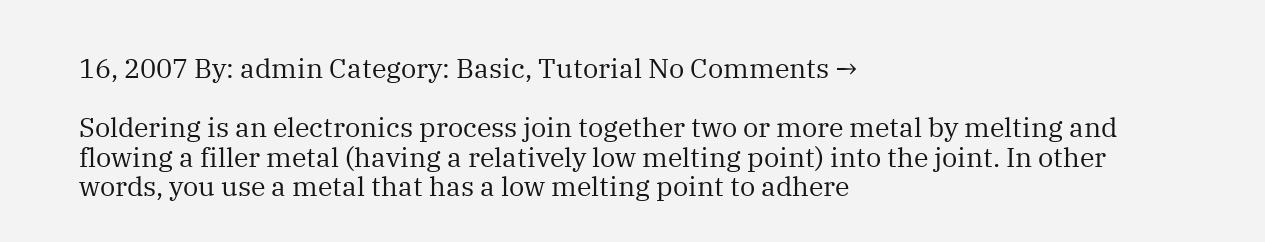16, 2007 By: admin Category: Basic, Tutorial No Comments →

Soldering is an electronics process join together two or more metal by melting and flowing a filler metal (having a relatively low melting point) into the joint. In other words, you use a metal that has a low melting point to adhere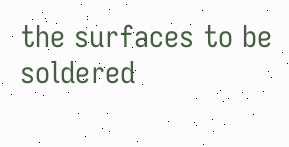the surfaces to be soldered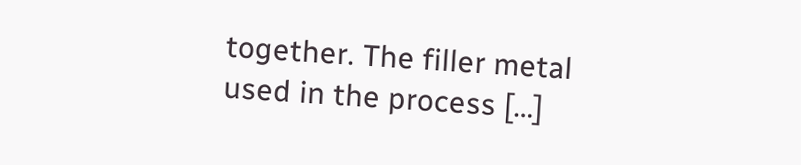together. The filler metal used in the process […]